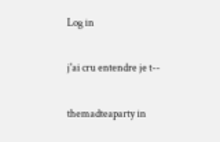Log in

j'ai cru entendre je t--

themadteaparty in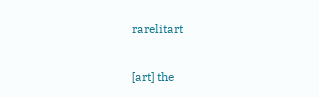rarelitart

[art] the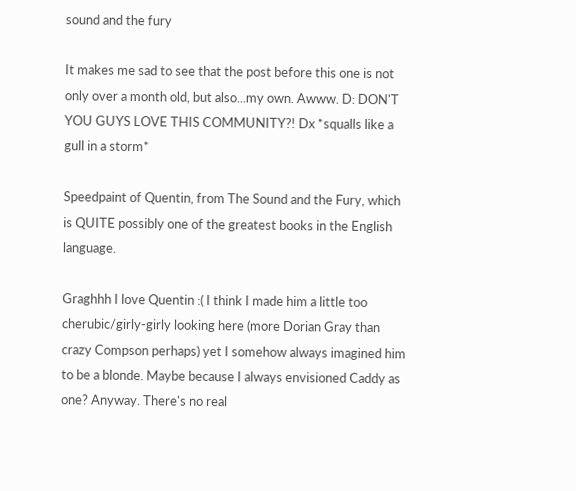sound and the fury

It makes me sad to see that the post before this one is not only over a month old, but also...my own. Awww. D: DON'T YOU GUYS LOVE THIS COMMUNITY?! Dx *squalls like a gull in a storm*

Speedpaint of Quentin, from The Sound and the Fury, which is QUITE possibly one of the greatest books in the English language.

Graghhh I love Quentin :( I think I made him a little too cherubic/girly-girly looking here (more Dorian Gray than crazy Compson perhaps) yet I somehow always imagined him to be a blonde. Maybe because I always envisioned Caddy as one? Anyway. There's no real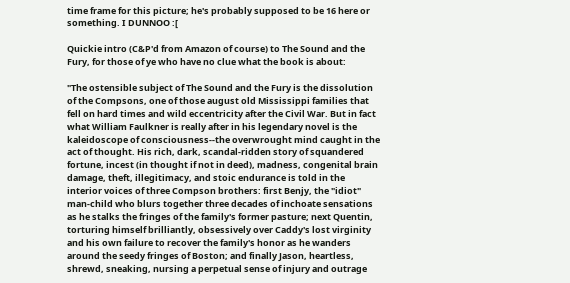time frame for this picture; he's probably supposed to be 16 here or something. I DUNNOO :[

Quickie intro (C&P'd from Amazon of course) to The Sound and the Fury, for those of ye who have no clue what the book is about:

"The ostensible subject of The Sound and the Fury is the dissolution of the Compsons, one of those august old Mississippi families that fell on hard times and wild eccentricity after the Civil War. But in fact what William Faulkner is really after in his legendary novel is the kaleidoscope of consciousness--the overwrought mind caught in the act of thought. His rich, dark, scandal-ridden story of squandered fortune, incest (in thought if not in deed), madness, congenital brain damage, theft, illegitimacy, and stoic endurance is told in the interior voices of three Compson brothers: first Benjy, the "idiot" man-child who blurs together three decades of inchoate sensations as he stalks the fringes of the family's former pasture; next Quentin, torturing himself brilliantly, obsessively over Caddy's lost virginity and his own failure to recover the family's honor as he wanders around the seedy fringes of Boston; and finally Jason, heartless, shrewd, sneaking, nursing a perpetual sense of injury and outrage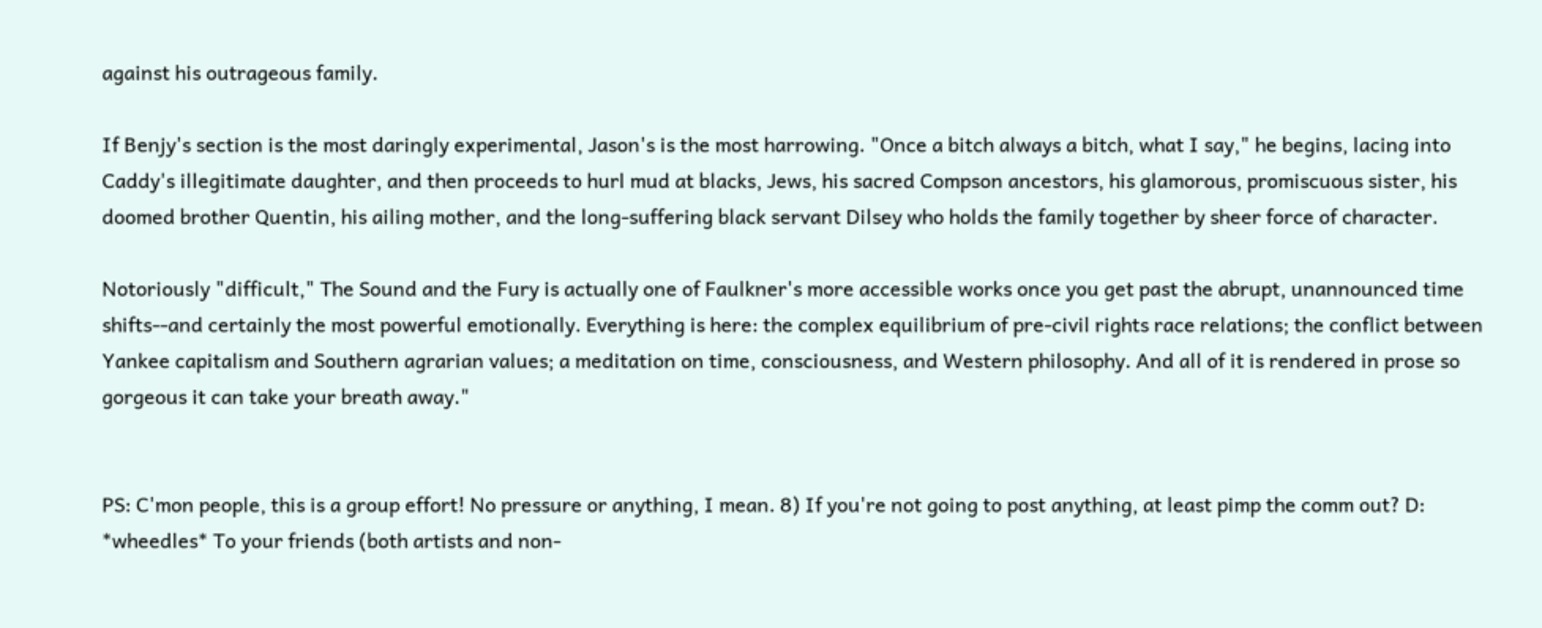against his outrageous family.

If Benjy's section is the most daringly experimental, Jason's is the most harrowing. "Once a bitch always a bitch, what I say," he begins, lacing into Caddy's illegitimate daughter, and then proceeds to hurl mud at blacks, Jews, his sacred Compson ancestors, his glamorous, promiscuous sister, his doomed brother Quentin, his ailing mother, and the long-suffering black servant Dilsey who holds the family together by sheer force of character.

Notoriously "difficult," The Sound and the Fury is actually one of Faulkner's more accessible works once you get past the abrupt, unannounced time shifts--and certainly the most powerful emotionally. Everything is here: the complex equilibrium of pre-civil rights race relations; the conflict between Yankee capitalism and Southern agrarian values; a meditation on time, consciousness, and Western philosophy. And all of it is rendered in prose so gorgeous it can take your breath away."


PS: C'mon people, this is a group effort! No pressure or anything, I mean. 8) If you're not going to post anything, at least pimp the comm out? D: *wheedles* To your friends (both artists and non-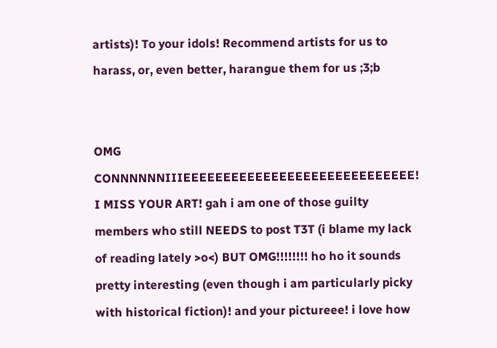artists)! To your idols! Recommend artists for us to harass, or, even better, harangue them for us ;3;b


OMG CONNNNNNIIIEEEEEEEEEEEEEEEEEEEEEEEEEEEEE! I MISS YOUR ART! gah i am one of those guilty members who still NEEDS to post T3T (i blame my lack of reading lately >o<) BUT OMG!!!!!!!! ho ho it sounds pretty interesting (even though i am particularly picky with historical fiction)! and your pictureee! i love how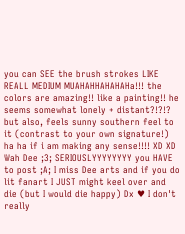you can SEE the brush strokes LIKE REALL MEDIUM MUAHAHHAHAHAHa!!! the colors are amazing!! like a painting!! he seems somewhat lonely + distant?!?!? but also, feels sunny southern feel to it (contrast to your own signature!) ha ha if i am making any sense!!!! XD XD
Wah Dee ;3; SERIOUSLYYYYYYYY you HAVE to post ;A; I miss Dee arts and if you do lit fanart I JUST might keel over and die (but I would die happy) Dx ♥ I don't really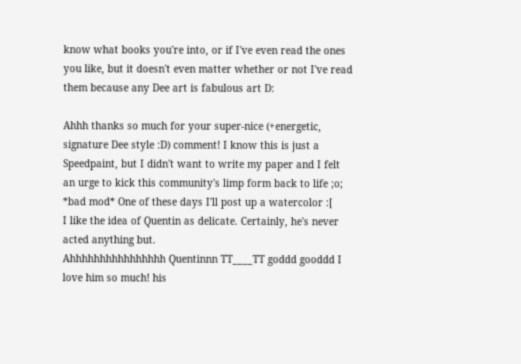know what books you're into, or if I've even read the ones you like, but it doesn't even matter whether or not I've read them because any Dee art is fabulous art D:

Ahhh thanks so much for your super-nice (+energetic, signature Dee style :D) comment! I know this is just a Speedpaint, but I didn't want to write my paper and I felt an urge to kick this community's limp form back to life ;o; *bad mod* One of these days I'll post up a watercolor :[
I like the idea of Quentin as delicate. Certainly, he's never acted anything but.
Ahhhhhhhhhhhhhhhh Quentinnn TT____TT goddd gooddd I love him so much! his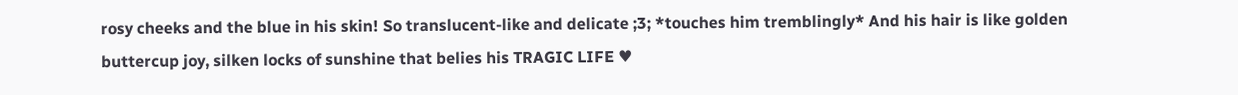rosy cheeks and the blue in his skin! So translucent-like and delicate ;3; *touches him tremblingly* And his hair is like golden buttercup joy, silken locks of sunshine that belies his TRAGIC LIFE ♥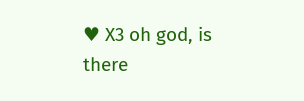♥ X3 oh god, is there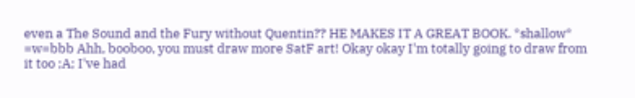even a The Sound and the Fury without Quentin?? HE MAKES IT A GREAT BOOK. *shallow* =w=bbb Ahh, booboo, you must draw more SatF art! Okay okay I'm totally going to draw from it too ;A; I've had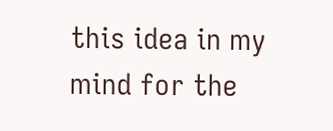this idea in my mind for the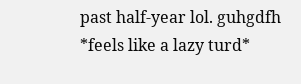past half-year lol. guhgdfh *feels like a lazy turd*